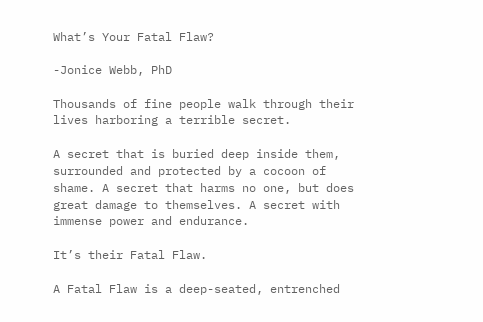What’s Your Fatal Flaw?

-Jonice Webb, PhD

Thousands of fine people walk through their lives harboring a terrible secret.

A secret that is buried deep inside them, surrounded and protected by a cocoon of shame. A secret that harms no one, but does great damage to themselves. A secret with immense power and endurance.

It’s their Fatal Flaw.

A Fatal Flaw is a deep-seated, entrenched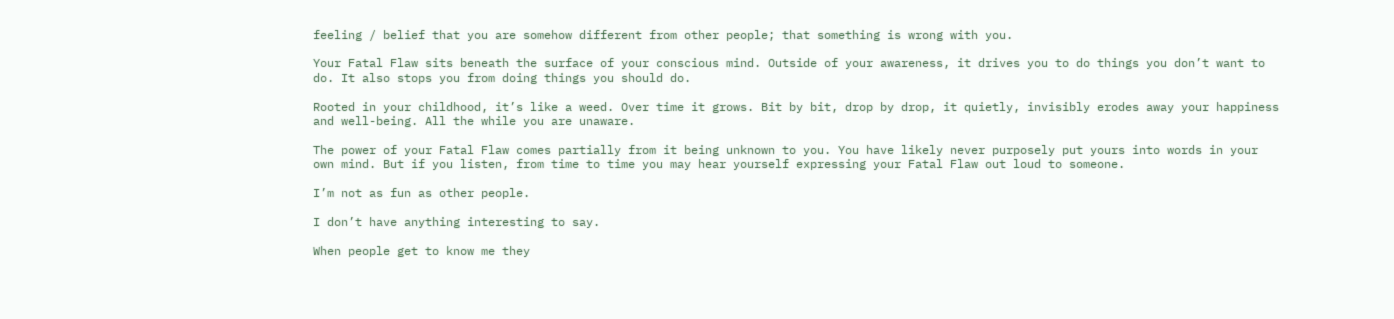feeling / belief that you are somehow different from other people; that something is wrong with you.

Your Fatal Flaw sits beneath the surface of your conscious mind. Outside of your awareness, it drives you to do things you don’t want to do. It also stops you from doing things you should do.

Rooted in your childhood, it’s like a weed. Over time it grows. Bit by bit, drop by drop, it quietly, invisibly erodes away your happiness and well-being. All the while you are unaware.

The power of your Fatal Flaw comes partially from it being unknown to you. You have likely never purposely put yours into words in your own mind. But if you listen, from time to time you may hear yourself expressing your Fatal Flaw out loud to someone.

I’m not as fun as other people.

I don’t have anything interesting to say.

When people get to know me they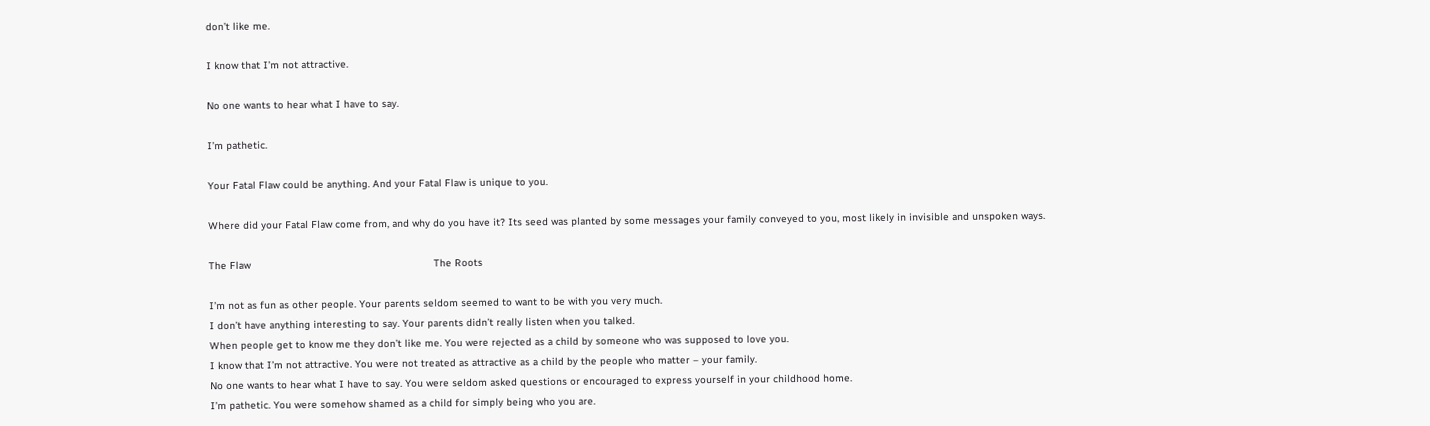don’t like me.

I know that I’m not attractive.

No one wants to hear what I have to say.

I’m pathetic.

Your Fatal Flaw could be anything. And your Fatal Flaw is unique to you.

Where did your Fatal Flaw come from, and why do you have it? Its seed was planted by some messages your family conveyed to you, most likely in invisible and unspoken ways.

The Flaw                                                             The Roots

I’m not as fun as other people. Your parents seldom seemed to want to be with you very much.
I don’t have anything interesting to say. Your parents didn’t really listen when you talked.
When people get to know me they don’t like me. You were rejected as a child by someone who was supposed to love you.
I know that I’m not attractive. You were not treated as attractive as a child by the people who matter – your family.
No one wants to hear what I have to say. You were seldom asked questions or encouraged to express yourself in your childhood home.
I’m pathetic. You were somehow shamed as a child for simply being who you are.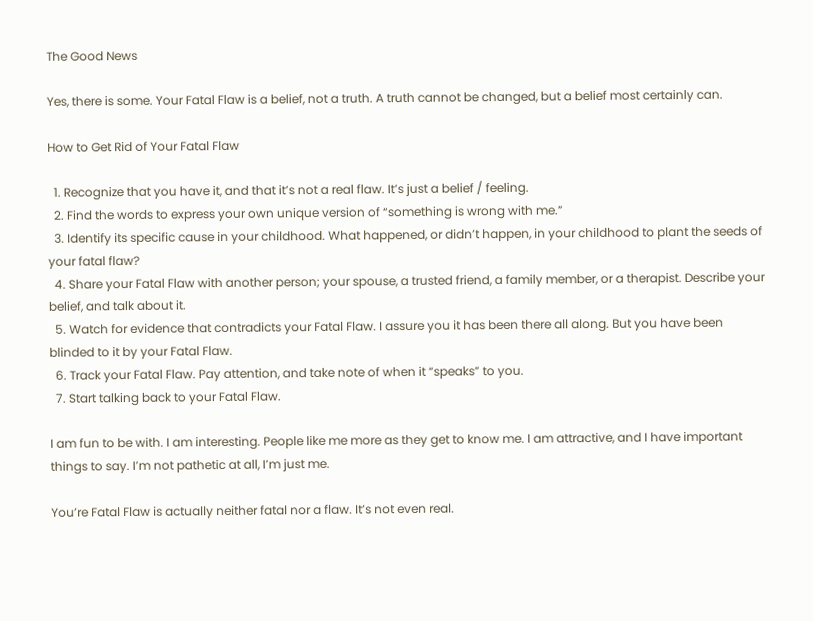The Good News

Yes, there is some. Your Fatal Flaw is a belief, not a truth. A truth cannot be changed, but a belief most certainly can.

How to Get Rid of Your Fatal Flaw

  1. Recognize that you have it, and that it’s not a real flaw. It’s just a belief / feeling.
  2. Find the words to express your own unique version of “something is wrong with me.”
  3. Identify its specific cause in your childhood. What happened, or didn’t happen, in your childhood to plant the seeds of your fatal flaw?
  4. Share your Fatal Flaw with another person; your spouse, a trusted friend, a family member, or a therapist. Describe your belief, and talk about it.
  5. Watch for evidence that contradicts your Fatal Flaw. I assure you it has been there all along. But you have been blinded to it by your Fatal Flaw.
  6. Track your Fatal Flaw. Pay attention, and take note of when it “speaks” to you.
  7. Start talking back to your Fatal Flaw.

I am fun to be with. I am interesting. People like me more as they get to know me. I am attractive, and I have important things to say. I’m not pathetic at all, I’m just me.

You’re Fatal Flaw is actually neither fatal nor a flaw. It’s not even real.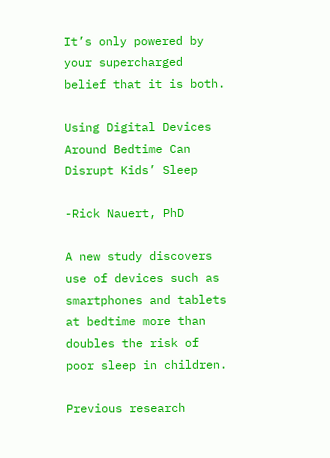It’s only powered by your supercharged belief that it is both.

Using Digital Devices Around Bedtime Can Disrupt Kids’ Sleep

-Rick Nauert, PhD

A new study discovers use of devices such as smartphones and tablets at bedtime more than doubles the risk of poor sleep in children.

Previous research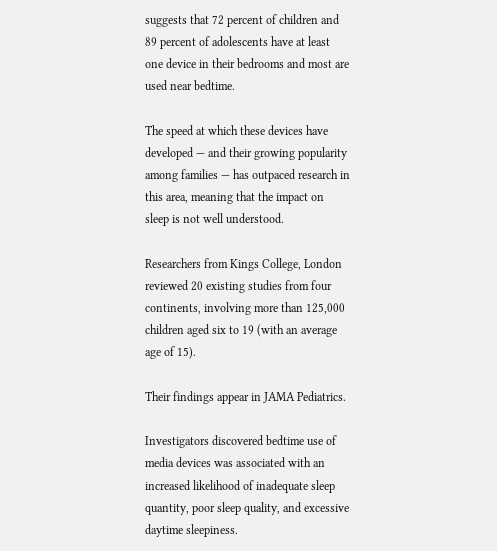suggests that 72 percent of children and 89 percent of adolescents have at least one device in their bedrooms and most are used near bedtime.

The speed at which these devices have developed — and their growing popularity among families — has outpaced research in this area, meaning that the impact on sleep is not well understood.

Researchers from Kings College, London reviewed 20 existing studies from four continents, involving more than 125,000 children aged six to 19 (with an average age of 15).

Their findings appear in JAMA Pediatrics.

Investigators discovered bedtime use of media devices was associated with an increased likelihood of inadequate sleep quantity, poor sleep quality, and excessive daytime sleepiness.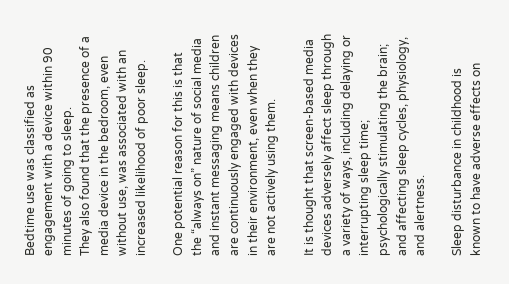Bedtime use was classified as engagement with a device within 90 minutes of going to sleep.
They also found that the presence of a media device in the bedroom, even without use, was associated with an increased likelihood of poor sleep.

One potential reason for this is that the “always on” nature of social media and instant messaging means children are continuously engaged with devices in their environment, even when they are not actively using them.

It is thought that screen-based media devices adversely affect sleep through a variety of ways, including delaying or interrupting sleep time; psychologically stimulating the brain; and affecting sleep cycles, physiology, and alertness.

Sleep disturbance in childhood is known to have adverse effects on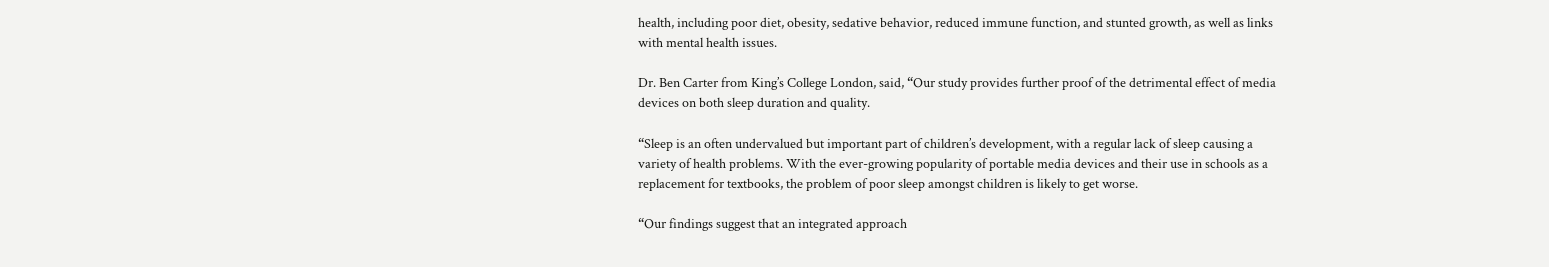health, including poor diet, obesity, sedative behavior, reduced immune function, and stunted growth, as well as links with mental health issues.

Dr. Ben Carter from King’s College London, said, “Our study provides further proof of the detrimental effect of media devices on both sleep duration and quality.

“Sleep is an often undervalued but important part of children’s development, with a regular lack of sleep causing a variety of health problems. With the ever-growing popularity of portable media devices and their use in schools as a replacement for textbooks, the problem of poor sleep amongst children is likely to get worse.

“Our findings suggest that an integrated approach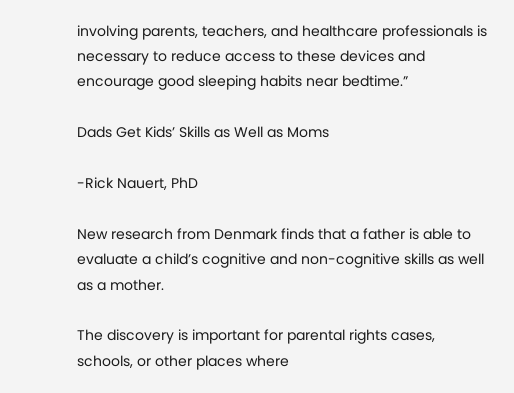involving parents, teachers, and healthcare professionals is necessary to reduce access to these devices and encourage good sleeping habits near bedtime.”

Dads Get Kids’ Skills as Well as Moms

-Rick Nauert, PhD

New research from Denmark finds that a father is able to evaluate a child’s cognitive and non-cognitive skills as well as a mother.

The discovery is important for parental rights cases, schools, or other places where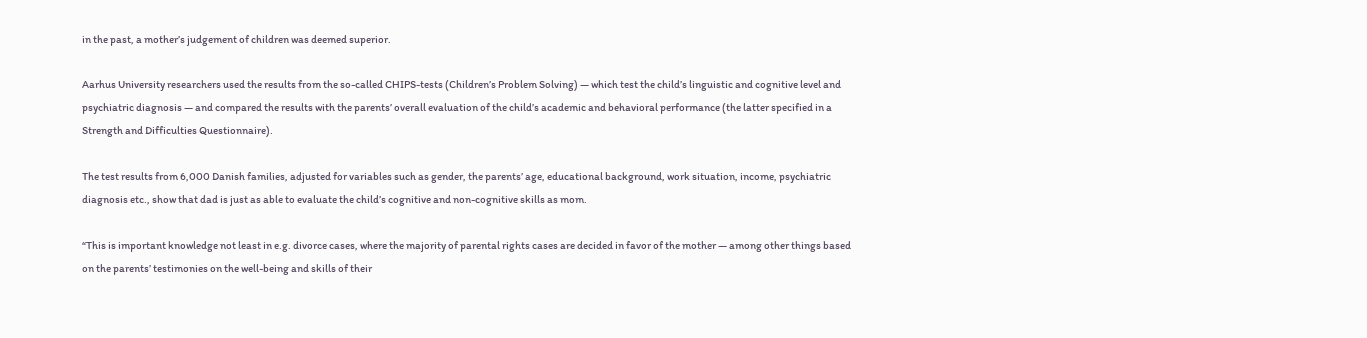in the past, a mother’s judgement of children was deemed superior.

Aarhus University researchers used the results from the so-called CHIPS-tests (Children’s Problem Solving) — which test the child’s linguistic and cognitive level and psychiatric diagnosis — and compared the results with the parents’ overall evaluation of the child’s academic and behavioral performance (the latter specified in a Strength and Difficulties Questionnaire).

The test results from 6,000 Danish families, adjusted for variables such as gender, the parents’ age, educational background, work situation, income, psychiatric diagnosis etc., show that dad is just as able to evaluate the child’s cognitive and non-cognitive skills as mom.

“This is important knowledge not least in e.g. divorce cases, where the majority of parental rights cases are decided in favor of the mother — among other things based on the parents’ testimonies on the well-being and skills of their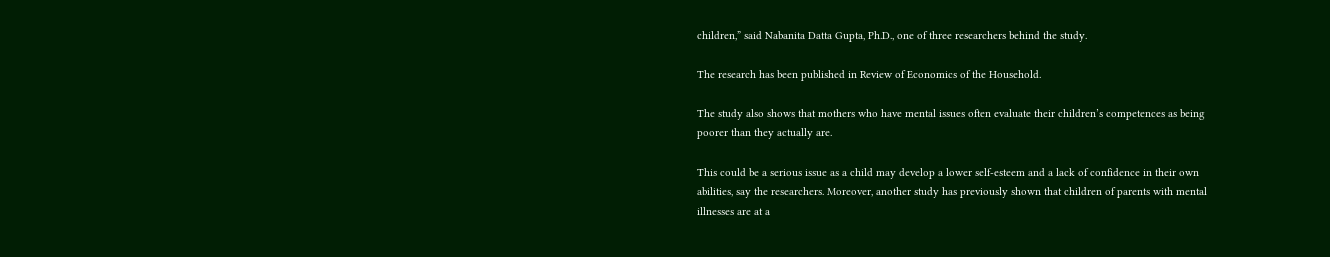children,” said Nabanita Datta Gupta, Ph.D., one of three researchers behind the study.

The research has been published in Review of Economics of the Household.

The study also shows that mothers who have mental issues often evaluate their children’s competences as being poorer than they actually are.

This could be a serious issue as a child may develop a lower self-esteem and a lack of confidence in their own abilities, say the researchers. Moreover, another study has previously shown that children of parents with mental illnesses are at a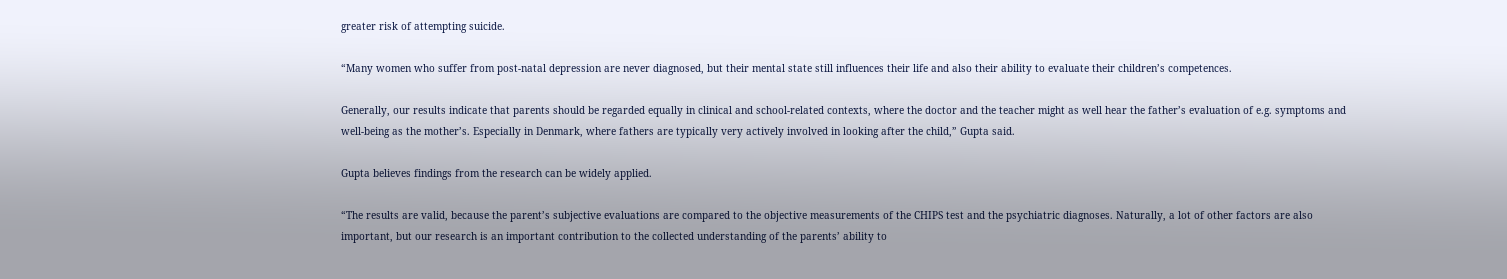greater risk of attempting suicide.

“Many women who suffer from post-natal depression are never diagnosed, but their mental state still influences their life and also their ability to evaluate their children’s competences.

Generally, our results indicate that parents should be regarded equally in clinical and school-related contexts, where the doctor and the teacher might as well hear the father’s evaluation of e.g. symptoms and well-being as the mother’s. Especially in Denmark, where fathers are typically very actively involved in looking after the child,” Gupta said.

Gupta believes findings from the research can be widely applied.

“The results are valid, because the parent’s subjective evaluations are compared to the objective measurements of the CHIPS test and the psychiatric diagnoses. Naturally, a lot of other factors are also important, but our research is an important contribution to the collected understanding of the parents’ ability to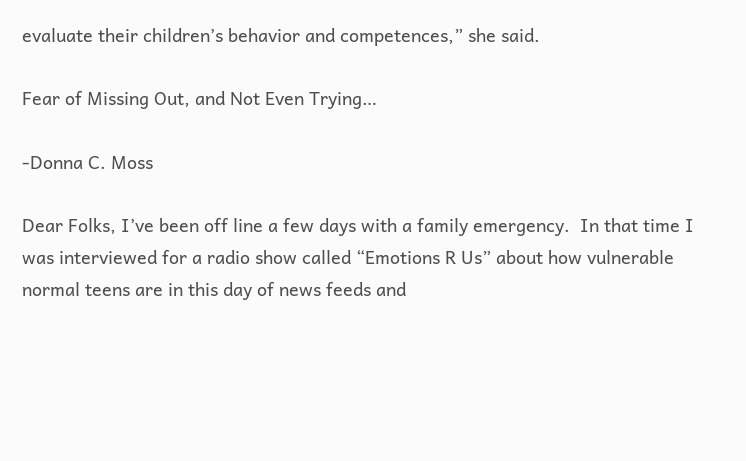evaluate their children’s behavior and competences,” she said.

Fear of Missing Out, and Not Even Trying…

-Donna C. Moss

Dear Folks, I’ve been off line a few days with a family emergency.  In that time I was interviewed for a radio show called “Emotions R Us” about how vulnerable normal teens are in this day of news feeds and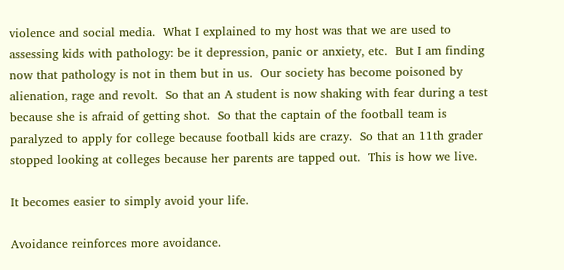violence and social media.  What I explained to my host was that we are used to assessing kids with pathology: be it depression, panic or anxiety, etc.  But I am finding now that pathology is not in them but in us.  Our society has become poisoned by alienation, rage and revolt.  So that an A student is now shaking with fear during a test because she is afraid of getting shot.  So that the captain of the football team is paralyzed to apply for college because football kids are crazy.  So that an 11th grader stopped looking at colleges because her parents are tapped out.  This is how we live.

It becomes easier to simply avoid your life.

Avoidance reinforces more avoidance.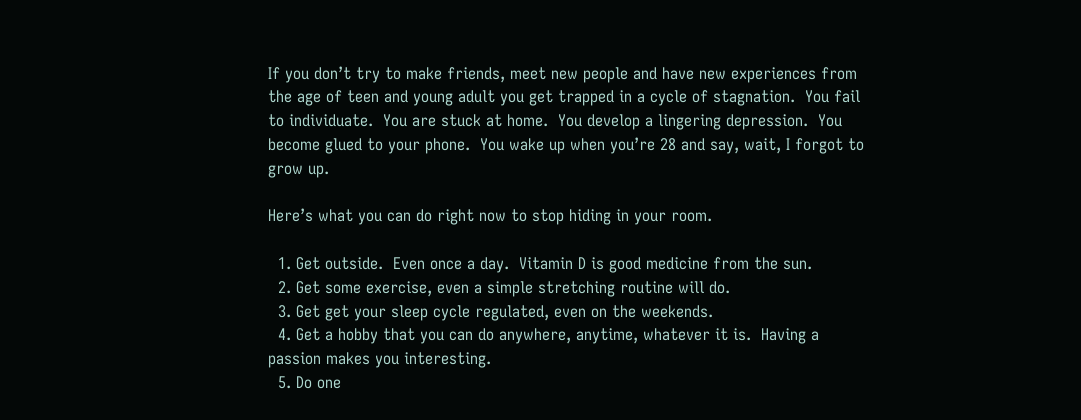If you don’t try to make friends, meet new people and have new experiences from the age of teen and young adult you get trapped in a cycle of stagnation.  You fail to individuate.  You are stuck at home.  You develop a lingering depression.  You become glued to your phone.  You wake up when you’re 28 and say, wait, I forgot to grow up.

Here’s what you can do right now to stop hiding in your room.

  1. Get outside.  Even once a day.  Vitamin D is good medicine from the sun.
  2. Get some exercise, even a simple stretching routine will do.
  3. Get get your sleep cycle regulated, even on the weekends.
  4. Get a hobby that you can do anywhere, anytime, whatever it is.  Having a passion makes you interesting.
  5. Do one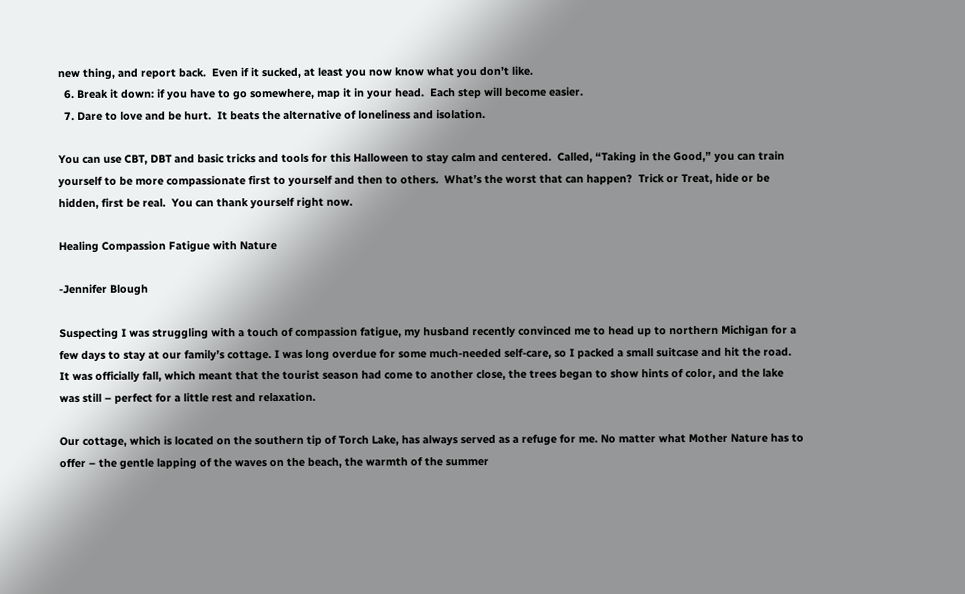new thing, and report back.  Even if it sucked, at least you now know what you don’t like.
  6. Break it down: if you have to go somewhere, map it in your head.  Each step will become easier.
  7. Dare to love and be hurt.  It beats the alternative of loneliness and isolation.

You can use CBT, DBT and basic tricks and tools for this Halloween to stay calm and centered.  Called, “Taking in the Good,” you can train yourself to be more compassionate first to yourself and then to others.  What’s the worst that can happen?  Trick or Treat, hide or be hidden, first be real.  You can thank yourself right now.

Healing Compassion Fatigue with Nature

-Jennifer Blough

Suspecting I was struggling with a touch of compassion fatigue, my husband recently convinced me to head up to northern Michigan for a few days to stay at our family’s cottage. I was long overdue for some much-needed self-care, so I packed a small suitcase and hit the road. It was officially fall, which meant that the tourist season had come to another close, the trees began to show hints of color, and the lake was still – perfect for a little rest and relaxation.

Our cottage, which is located on the southern tip of Torch Lake, has always served as a refuge for me. No matter what Mother Nature has to offer – the gentle lapping of the waves on the beach, the warmth of the summer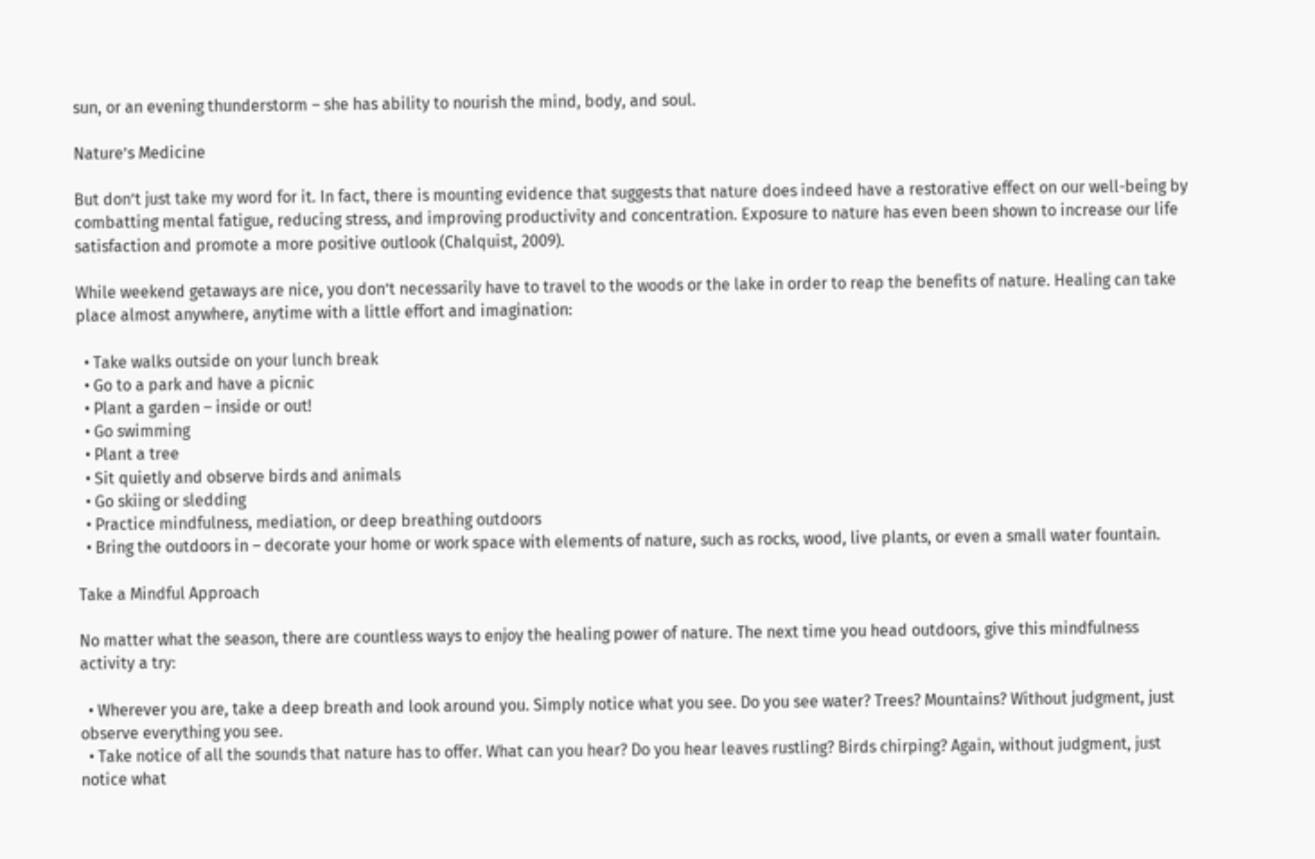sun, or an evening thunderstorm – she has ability to nourish the mind, body, and soul.

Nature’s Medicine

But don’t just take my word for it. In fact, there is mounting evidence that suggests that nature does indeed have a restorative effect on our well-being by combatting mental fatigue, reducing stress, and improving productivity and concentration. Exposure to nature has even been shown to increase our life satisfaction and promote a more positive outlook (Chalquist, 2009).

While weekend getaways are nice, you don’t necessarily have to travel to the woods or the lake in order to reap the benefits of nature. Healing can take place almost anywhere, anytime with a little effort and imagination:

  • Take walks outside on your lunch break
  • Go to a park and have a picnic
  • Plant a garden – inside or out!
  • Go swimming
  • Plant a tree
  • Sit quietly and observe birds and animals
  • Go skiing or sledding
  • Practice mindfulness, mediation, or deep breathing outdoors
  • Bring the outdoors in – decorate your home or work space with elements of nature, such as rocks, wood, live plants, or even a small water fountain.

Take a Mindful Approach

No matter what the season, there are countless ways to enjoy the healing power of nature. The next time you head outdoors, give this mindfulness activity a try:

  • Wherever you are, take a deep breath and look around you. Simply notice what you see. Do you see water? Trees? Mountains? Without judgment, just observe everything you see.
  • Take notice of all the sounds that nature has to offer. What can you hear? Do you hear leaves rustling? Birds chirping? Again, without judgment, just notice what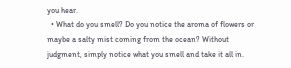you hear.
  • What do you smell? Do you notice the aroma of flowers or maybe a salty mist coming from the ocean? Without judgment, simply notice what you smell and take it all in.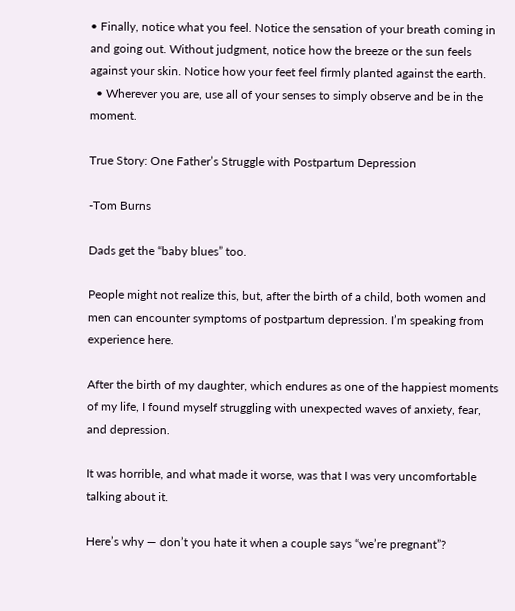• Finally, notice what you feel. Notice the sensation of your breath coming in and going out. Without judgment, notice how the breeze or the sun feels against your skin. Notice how your feet feel firmly planted against the earth.
  • Wherever you are, use all of your senses to simply observe and be in the moment.

True Story: One Father’s Struggle with Postpartum Depression

-Tom Burns

Dads get the “baby blues” too.

People might not realize this, but, after the birth of a child, both women and men can encounter symptoms of postpartum depression. I’m speaking from experience here.

After the birth of my daughter, which endures as one of the happiest moments of my life, I found myself struggling with unexpected waves of anxiety, fear, and depression.

It was horrible, and what made it worse, was that I was very uncomfortable talking about it.

Here’s why — don’t you hate it when a couple says “we’re pregnant”?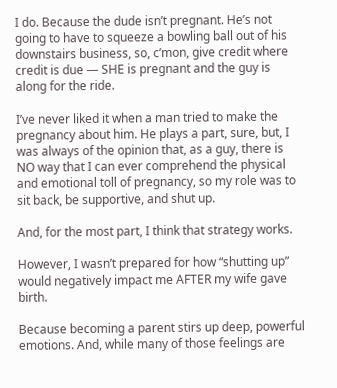I do. Because the dude isn’t pregnant. He’s not going to have to squeeze a bowling ball out of his downstairs business, so, c’mon, give credit where credit is due — SHE is pregnant and the guy is along for the ride.

I’ve never liked it when a man tried to make the pregnancy about him. He plays a part, sure, but, I was always of the opinion that, as a guy, there is NO way that I can ever comprehend the physical and emotional toll of pregnancy, so my role was to sit back, be supportive, and shut up.

And, for the most part, I think that strategy works.

However, I wasn’t prepared for how “shutting up” would negatively impact me AFTER my wife gave birth.

Because becoming a parent stirs up deep, powerful emotions. And, while many of those feelings are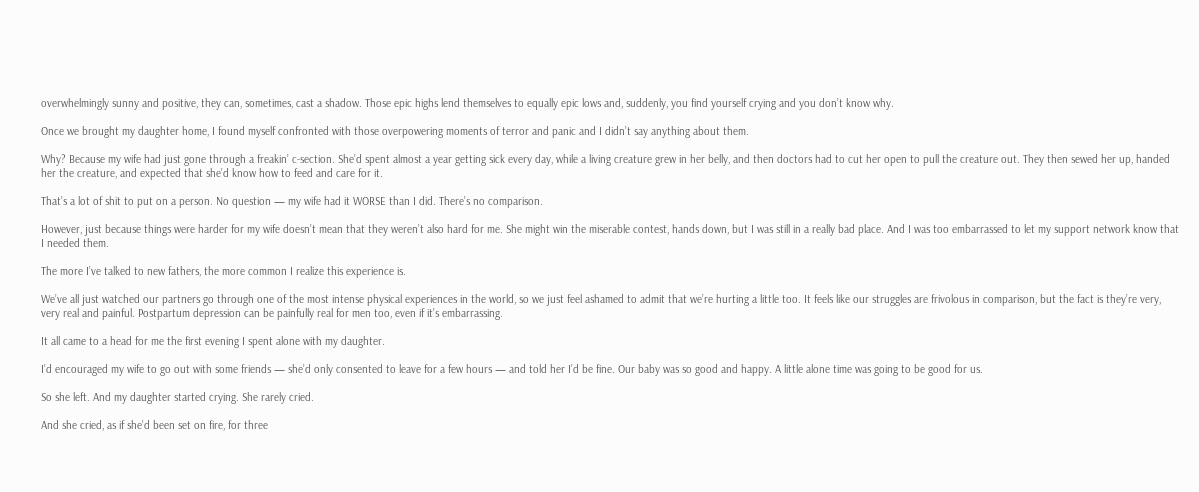overwhelmingly sunny and positive, they can, sometimes, cast a shadow. Those epic highs lend themselves to equally epic lows and, suddenly, you find yourself crying and you don’t know why.

Once we brought my daughter home, I found myself confronted with those overpowering moments of terror and panic and I didn’t say anything about them.

Why? Because my wife had just gone through a freakin’ c-section. She’d spent almost a year getting sick every day, while a living creature grew in her belly, and then doctors had to cut her open to pull the creature out. They then sewed her up, handed her the creature, and expected that she’d know how to feed and care for it.

That’s a lot of shit to put on a person. No question — my wife had it WORSE than I did. There’s no comparison.

However, just because things were harder for my wife doesn’t mean that they weren’t also hard for me. She might win the miserable contest, hands down, but I was still in a really bad place. And I was too embarrassed to let my support network know that I needed them.

The more I’ve talked to new fathers, the more common I realize this experience is.

We’ve all just watched our partners go through one of the most intense physical experiences in the world, so we just feel ashamed to admit that we’re hurting a little too. It feels like our struggles are frivolous in comparison, but the fact is they’re very, very real and painful. Postpartum depression can be painfully real for men too, even if it’s embarrassing.

It all came to a head for me the first evening I spent alone with my daughter.

I’d encouraged my wife to go out with some friends — she’d only consented to leave for a few hours — and told her I’d be fine. Our baby was so good and happy. A little alone time was going to be good for us.

So she left. And my daughter started crying. She rarely cried.

And she cried, as if she’d been set on fire, for three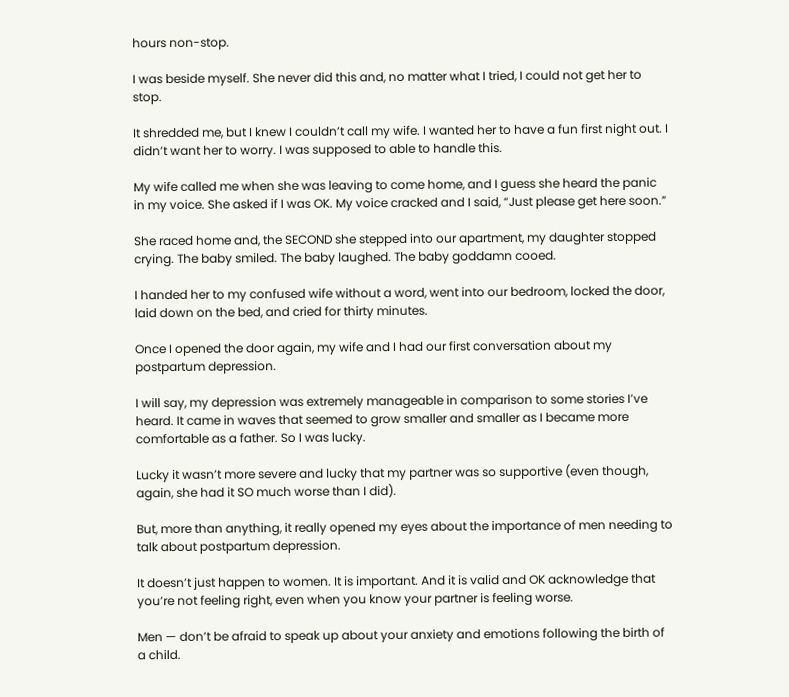hours non-stop.

I was beside myself. She never did this and, no matter what I tried, I could not get her to stop.

It shredded me, but I knew I couldn’t call my wife. I wanted her to have a fun first night out. I didn’t want her to worry. I was supposed to able to handle this.

My wife called me when she was leaving to come home, and I guess she heard the panic in my voice. She asked if I was OK. My voice cracked and I said, “Just please get here soon.”

She raced home and, the SECOND she stepped into our apartment, my daughter stopped crying. The baby smiled. The baby laughed. The baby goddamn cooed.

I handed her to my confused wife without a word, went into our bedroom, locked the door, laid down on the bed, and cried for thirty minutes.

Once I opened the door again, my wife and I had our first conversation about my postpartum depression.

I will say, my depression was extremely manageable in comparison to some stories I’ve heard. It came in waves that seemed to grow smaller and smaller as I became more comfortable as a father. So I was lucky.

Lucky it wasn’t more severe and lucky that my partner was so supportive (even though, again, she had it SO much worse than I did).

But, more than anything, it really opened my eyes about the importance of men needing to talk about postpartum depression.

It doesn’t just happen to women. It is important. And it is valid and OK acknowledge that you’re not feeling right, even when you know your partner is feeling worse.

Men — don’t be afraid to speak up about your anxiety and emotions following the birth of a child.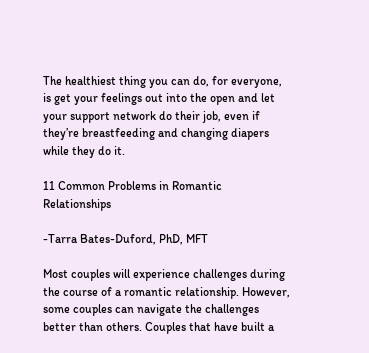The healthiest thing you can do, for everyone, is get your feelings out into the open and let your support network do their job, even if they’re breastfeeding and changing diapers while they do it.

11 Common Problems in Romantic Relationships

-Tarra Bates-Duford, PhD, MFT

Most couples will experience challenges during the course of a romantic relationship. However, some couples can navigate the challenges better than others. Couples that have built a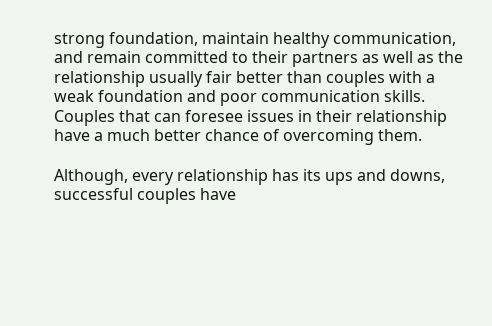strong foundation, maintain healthy communication, and remain committed to their partners as well as the relationship usually fair better than couples with a weak foundation and poor communication skills. Couples that can foresee issues in their relationship have a much better chance of overcoming them.

Although, every relationship has its ups and downs, successful couples have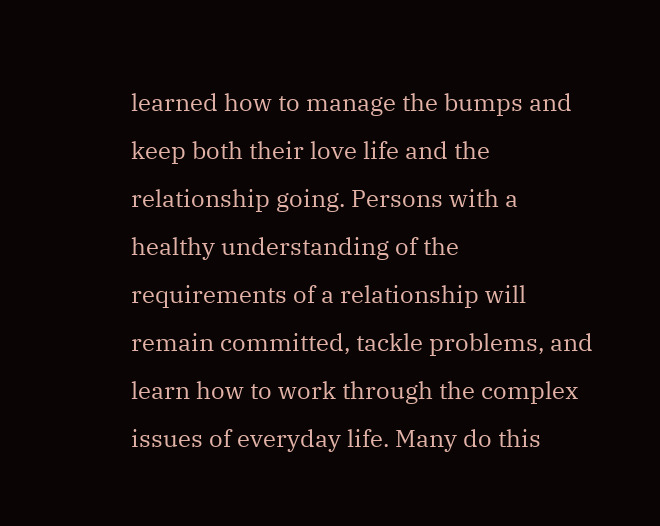learned how to manage the bumps and keep both their love life and the relationship going. Persons with a healthy understanding of the requirements of a relationship will remain committed, tackle problems, and learn how to work through the complex issues of everyday life. Many do this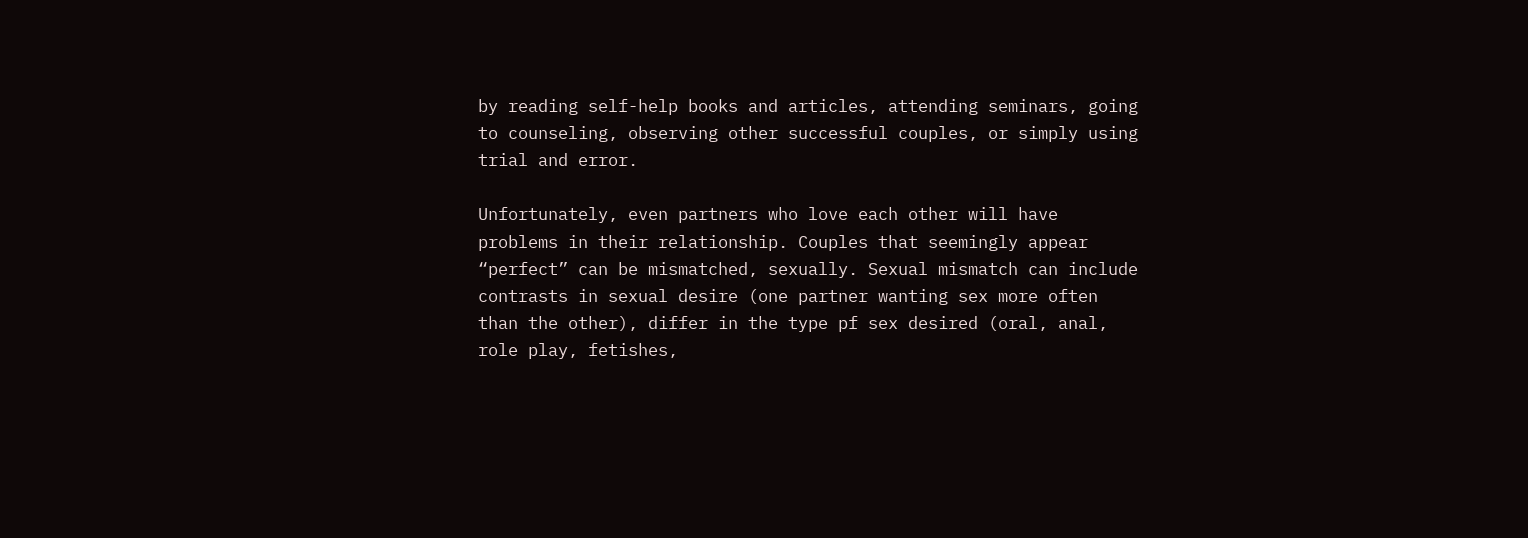by reading self-help books and articles, attending seminars, going to counseling, observing other successful couples, or simply using trial and error.

Unfortunately, even partners who love each other will have problems in their relationship. Couples that seemingly appear “perfect” can be mismatched, sexually. Sexual mismatch can include contrasts in sexual desire (one partner wanting sex more often than the other), differ in the type pf sex desired (oral, anal, role play, fetishes,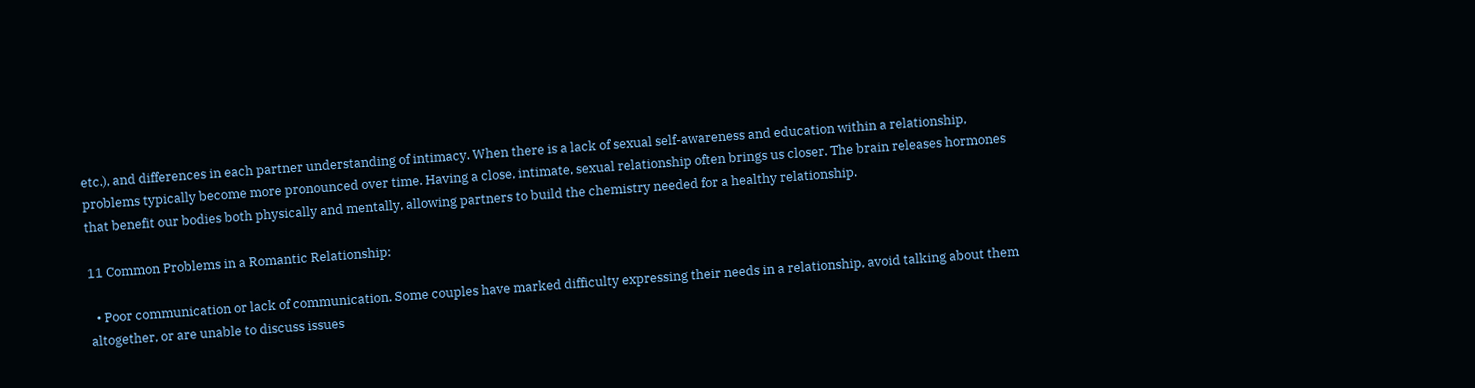etc.), and differences in each partner understanding of intimacy. When there is a lack of sexual self-awareness and education within a relationship, problems typically become more pronounced over time. Having a close, intimate, sexual relationship often brings us closer. The brain releases hormones that benefit our bodies both physically and mentally, allowing partners to build the chemistry needed for a healthy relationship.

11 Common Problems in a Romantic Relationship:

  • Poor communication or lack of communication. Some couples have marked difficulty expressing their needs in a relationship, avoid talking about them altogether, or are unable to discuss issues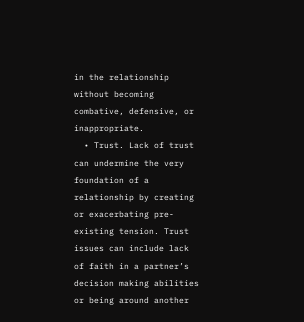in the relationship without becoming combative, defensive, or inappropriate.
  • Trust. Lack of trust can undermine the very foundation of a relationship by creating or exacerbating pre-existing tension. Trust issues can include lack of faith in a partner’s decision making abilities or being around another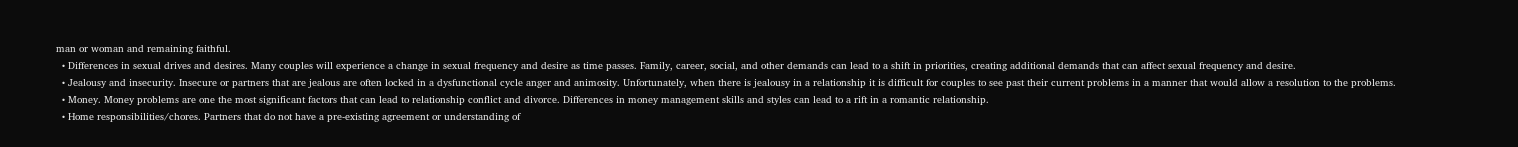man or woman and remaining faithful.
  • Differences in sexual drives and desires. Many couples will experience a change in sexual frequency and desire as time passes. Family, career, social, and other demands can lead to a shift in priorities, creating additional demands that can affect sexual frequency and desire.
  • Jealousy and insecurity. Insecure or partners that are jealous are often locked in a dysfunctional cycle anger and animosity. Unfortunately, when there is jealousy in a relationship it is difficult for couples to see past their current problems in a manner that would allow a resolution to the problems.
  • Money. Money problems are one the most significant factors that can lead to relationship conflict and divorce. Differences in money management skills and styles can lead to a rift in a romantic relationship.
  • Home responsibilities/chores. Partners that do not have a pre-existing agreement or understanding of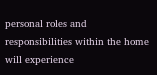personal roles and responsibilities within the home will experience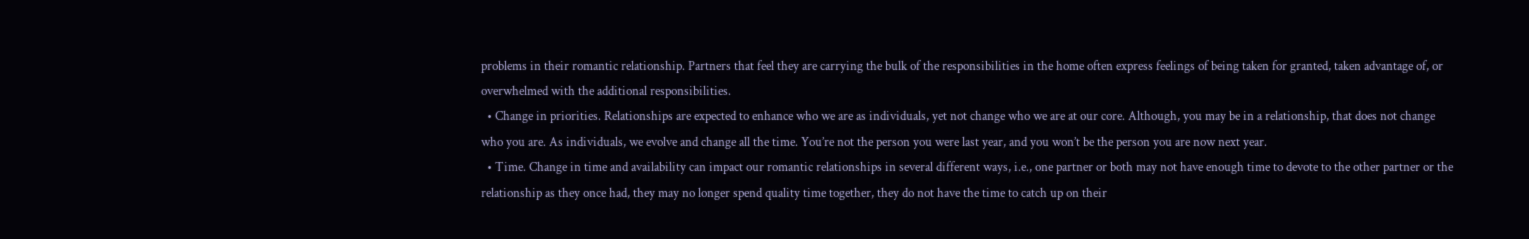problems in their romantic relationship. Partners that feel they are carrying the bulk of the responsibilities in the home often express feelings of being taken for granted, taken advantage of, or overwhelmed with the additional responsibilities.
  • Change in priorities. Relationships are expected to enhance who we are as individuals, yet not change who we are at our core. Although, you may be in a relationship, that does not change who you are. As individuals, we evolve and change all the time. You’re not the person you were last year, and you won’t be the person you are now next year.
  • Time. Change in time and availability can impact our romantic relationships in several different ways, i.e., one partner or both may not have enough time to devote to the other partner or the relationship as they once had, they may no longer spend quality time together, they do not have the time to catch up on their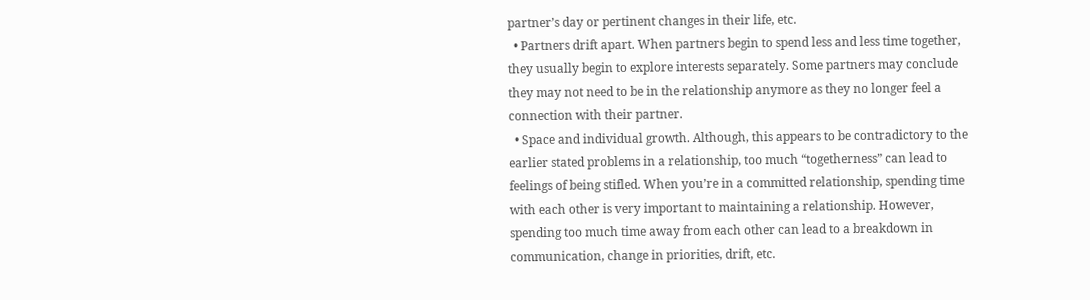partner’s day or pertinent changes in their life, etc.
  • Partners drift apart. When partners begin to spend less and less time together, they usually begin to explore interests separately. Some partners may conclude they may not need to be in the relationship anymore as they no longer feel a connection with their partner.
  • Space and individual growth. Although, this appears to be contradictory to the earlier stated problems in a relationship, too much “togetherness” can lead to feelings of being stifled. When you’re in a committed relationship, spending time with each other is very important to maintaining a relationship. However, spending too much time away from each other can lead to a breakdown in communication, change in priorities, drift, etc.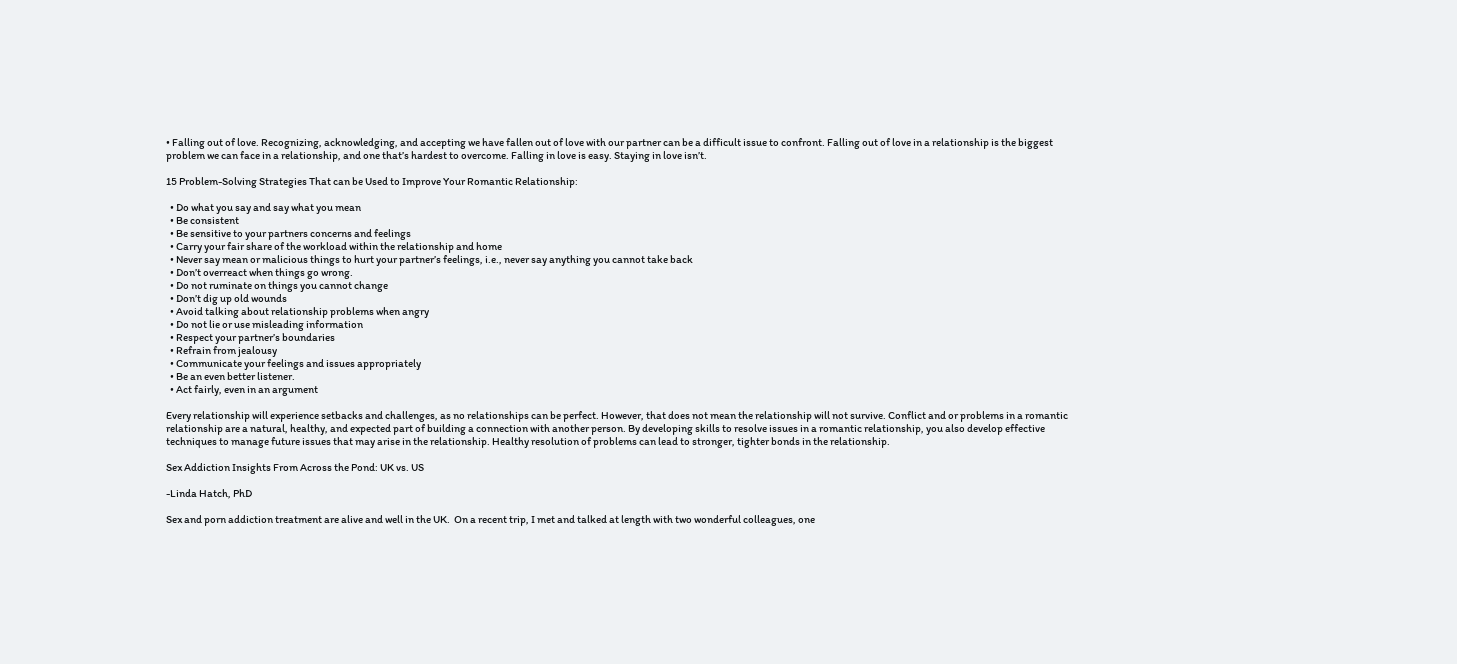• Falling out of love. Recognizing, acknowledging, and accepting we have fallen out of love with our partner can be a difficult issue to confront. Falling out of love in a relationship is the biggest problem we can face in a relationship, and one that’s hardest to overcome. Falling in love is easy. Staying in love isn’t.

15 Problem-Solving Strategies That can be Used to Improve Your Romantic Relationship:

  • Do what you say and say what you mean
  • Be consistent
  • Be sensitive to your partners concerns and feelings
  • Carry your fair share of the workload within the relationship and home
  • Never say mean or malicious things to hurt your partner’s feelings, i.e., never say anything you cannot take back
  • Don’t overreact when things go wrong.
  • Do not ruminate on things you cannot change
  • Don’t dig up old wounds
  • Avoid talking about relationship problems when angry
  • Do not lie or use misleading information
  • Respect your partner’s boundaries
  • Refrain from jealousy
  • Communicate your feelings and issues appropriately
  • Be an even better listener.
  • Act fairly, even in an argument

Every relationship will experience setbacks and challenges, as no relationships can be perfect. However, that does not mean the relationship will not survive. Conflict and or problems in a romantic relationship are a natural, healthy, and expected part of building a connection with another person. By developing skills to resolve issues in a romantic relationship, you also develop effective techniques to manage future issues that may arise in the relationship. Healthy resolution of problems can lead to stronger, tighter bonds in the relationship.

Sex Addiction Insights From Across the Pond: UK vs. US

-Linda Hatch, PhD

Sex and porn addiction treatment are alive and well in the UK.  On a recent trip, I met and talked at length with two wonderful colleagues, one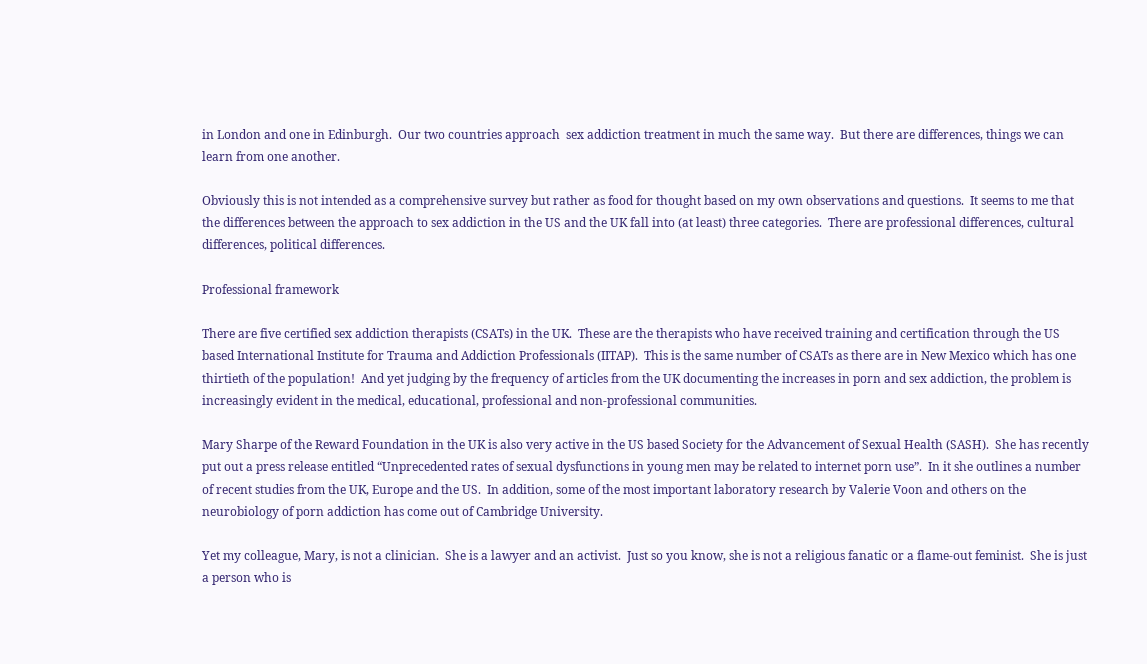in London and one in Edinburgh.  Our two countries approach  sex addiction treatment in much the same way.  But there are differences, things we can learn from one another.

Obviously this is not intended as a comprehensive survey but rather as food for thought based on my own observations and questions.  It seems to me that the differences between the approach to sex addiction in the US and the UK fall into (at least) three categories.  There are professional differences, cultural differences, political differences.

Professional framework

There are five certified sex addiction therapists (CSATs) in the UK.  These are the therapists who have received training and certification through the US based International Institute for Trauma and Addiction Professionals (IITAP).  This is the same number of CSATs as there are in New Mexico which has one thirtieth of the population!  And yet judging by the frequency of articles from the UK documenting the increases in porn and sex addiction, the problem is increasingly evident in the medical, educational, professional and non-professional communities.

Mary Sharpe of the Reward Foundation in the UK is also very active in the US based Society for the Advancement of Sexual Health (SASH).  She has recently put out a press release entitled “Unprecedented rates of sexual dysfunctions in young men may be related to internet porn use”.  In it she outlines a number of recent studies from the UK, Europe and the US.  In addition, some of the most important laboratory research by Valerie Voon and others on the neurobiology of porn addiction has come out of Cambridge University.

Yet my colleague, Mary, is not a clinician.  She is a lawyer and an activist.  Just so you know, she is not a religious fanatic or a flame-out feminist.  She is just a person who is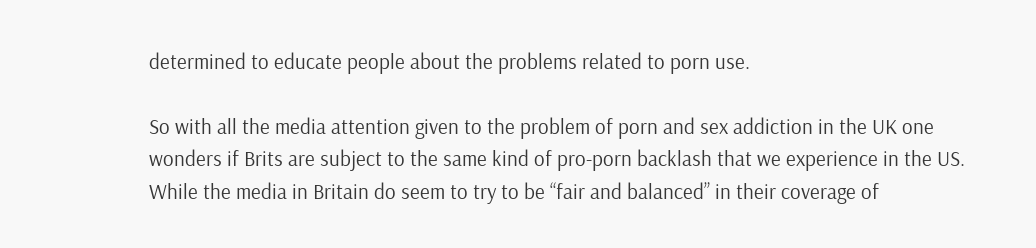determined to educate people about the problems related to porn use.

So with all the media attention given to the problem of porn and sex addiction in the UK one wonders if Brits are subject to the same kind of pro-porn backlash that we experience in the US.  While the media in Britain do seem to try to be “fair and balanced” in their coverage of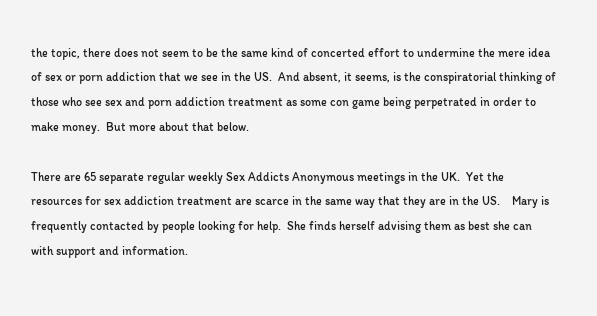the topic, there does not seem to be the same kind of concerted effort to undermine the mere idea of sex or porn addiction that we see in the US.  And absent, it seems, is the conspiratorial thinking of those who see sex and porn addiction treatment as some con game being perpetrated in order to make money.  But more about that below.

There are 65 separate regular weekly Sex Addicts Anonymous meetings in the UK.  Yet the resources for sex addiction treatment are scarce in the same way that they are in the US.    Mary is frequently contacted by people looking for help.  She finds herself advising them as best she can with support and information.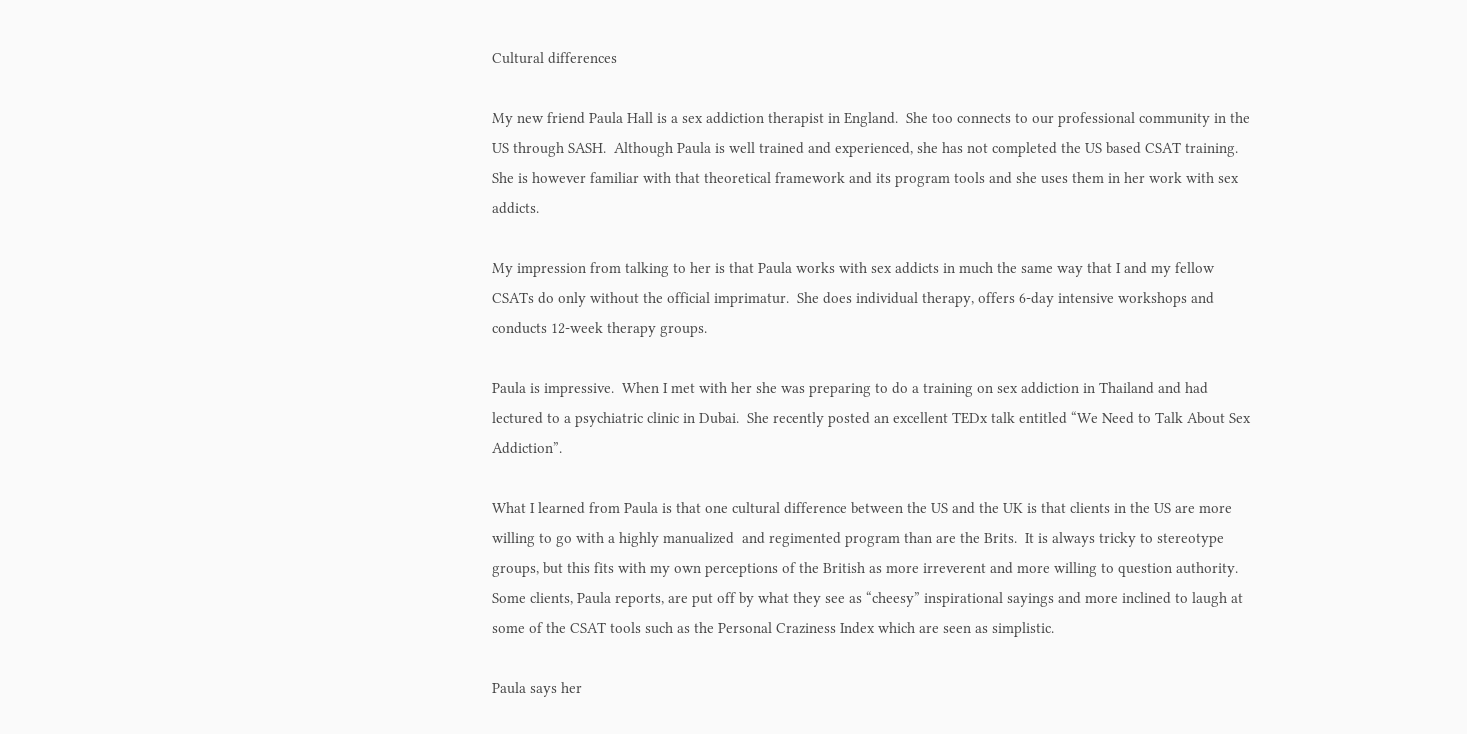Cultural differences

My new friend Paula Hall is a sex addiction therapist in England.  She too connects to our professional community in the US through SASH.  Although Paula is well trained and experienced, she has not completed the US based CSAT training.  She is however familiar with that theoretical framework and its program tools and she uses them in her work with sex addicts.

My impression from talking to her is that Paula works with sex addicts in much the same way that I and my fellow CSATs do only without the official imprimatur.  She does individual therapy, offers 6-day intensive workshops and conducts 12-week therapy groups.

Paula is impressive.  When I met with her she was preparing to do a training on sex addiction in Thailand and had lectured to a psychiatric clinic in Dubai.  She recently posted an excellent TEDx talk entitled “We Need to Talk About Sex Addiction”.

What I learned from Paula is that one cultural difference between the US and the UK is that clients in the US are more willing to go with a highly manualized  and regimented program than are the Brits.  It is always tricky to stereotype groups, but this fits with my own perceptions of the British as more irreverent and more willing to question authority.  Some clients, Paula reports, are put off by what they see as “cheesy” inspirational sayings and more inclined to laugh at some of the CSAT tools such as the Personal Craziness Index which are seen as simplistic.

Paula says her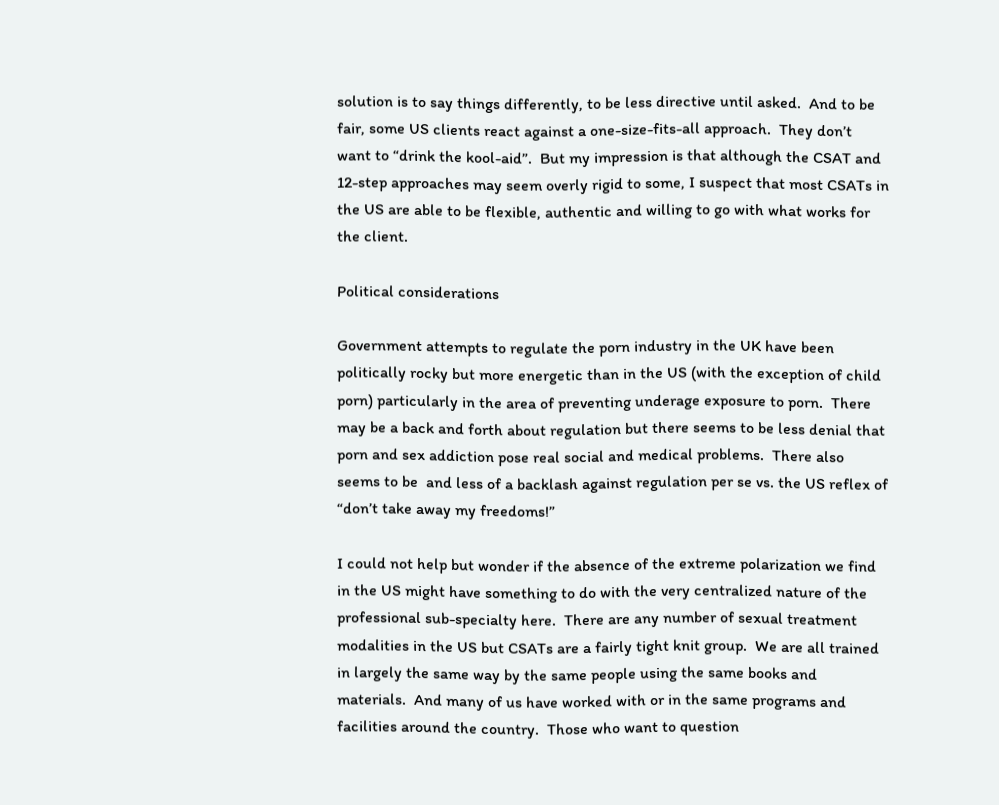solution is to say things differently, to be less directive until asked.  And to be fair, some US clients react against a one-size-fits-all approach.  They don’t want to “drink the kool-aid”.  But my impression is that although the CSAT and 12-step approaches may seem overly rigid to some, I suspect that most CSATs in the US are able to be flexible, authentic and willing to go with what works for the client.

Political considerations

Government attempts to regulate the porn industry in the UK have been politically rocky but more energetic than in the US (with the exception of child porn) particularly in the area of preventing underage exposure to porn.  There may be a back and forth about regulation but there seems to be less denial that porn and sex addiction pose real social and medical problems.  There also seems to be  and less of a backlash against regulation per se vs. the US reflex of “don’t take away my freedoms!”

I could not help but wonder if the absence of the extreme polarization we find in the US might have something to do with the very centralized nature of the professional sub-specialty here.  There are any number of sexual treatment modalities in the US but CSATs are a fairly tight knit group.  We are all trained in largely the same way by the same people using the same books and materials.  And many of us have worked with or in the same programs and facilities around the country.  Those who want to question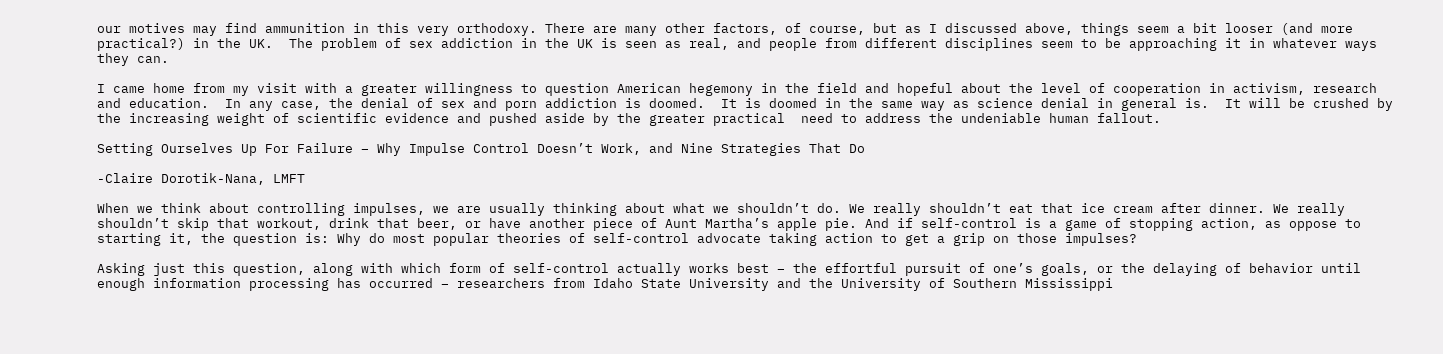our motives may find ammunition in this very orthodoxy. There are many other factors, of course, but as I discussed above, things seem a bit looser (and more practical?) in the UK.  The problem of sex addiction in the UK is seen as real, and people from different disciplines seem to be approaching it in whatever ways they can.

I came home from my visit with a greater willingness to question American hegemony in the field and hopeful about the level of cooperation in activism, research and education.  In any case, the denial of sex and porn addiction is doomed.  It is doomed in the same way as science denial in general is.  It will be crushed by the increasing weight of scientific evidence and pushed aside by the greater practical  need to address the undeniable human fallout.

Setting Ourselves Up For Failure – Why Impulse Control Doesn’t Work, and Nine Strategies That Do

-Claire Dorotik-Nana, LMFT

When we think about controlling impulses, we are usually thinking about what we shouldn’t do. We really shouldn’t eat that ice cream after dinner. We really shouldn’t skip that workout, drink that beer, or have another piece of Aunt Martha’s apple pie. And if self-control is a game of stopping action, as oppose to starting it, the question is: Why do most popular theories of self-control advocate taking action to get a grip on those impulses?

Asking just this question, along with which form of self-control actually works best – the effortful pursuit of one’s goals, or the delaying of behavior until enough information processing has occurred – researchers from Idaho State University and the University of Southern Mississippi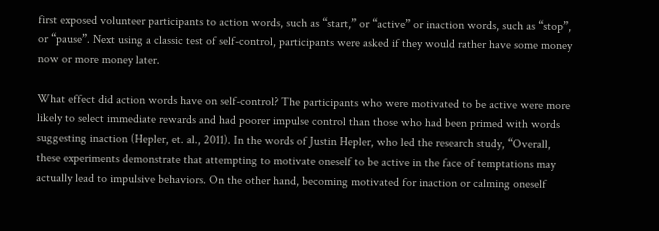first exposed volunteer participants to action words, such as “start,” or “active” or inaction words, such as “stop”, or “pause”. Next using a classic test of self-control, participants were asked if they would rather have some money now or more money later.

What effect did action words have on self-control? The participants who were motivated to be active were more likely to select immediate rewards and had poorer impulse control than those who had been primed with words suggesting inaction (Hepler, et. al., 2011). In the words of Justin Hepler, who led the research study, “Overall, these experiments demonstrate that attempting to motivate oneself to be active in the face of temptations may actually lead to impulsive behaviors. On the other hand, becoming motivated for inaction or calming oneself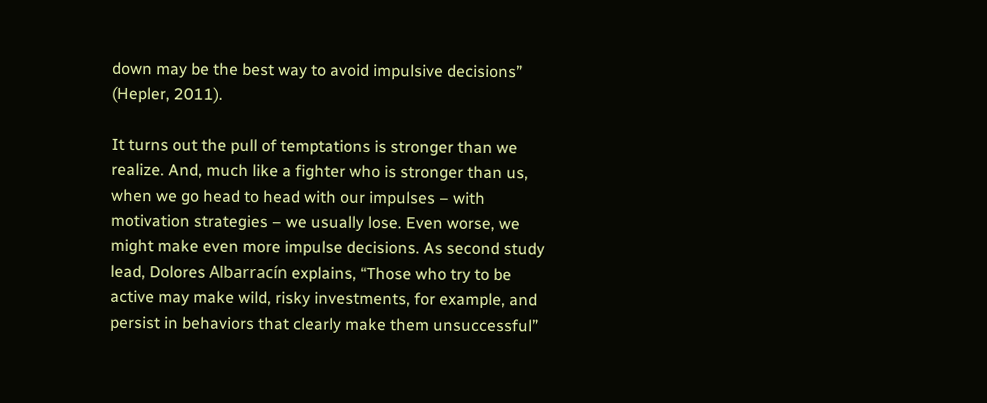down may be the best way to avoid impulsive decisions” (Hepler, 2011).

It turns out the pull of temptations is stronger than we realize. And, much like a fighter who is stronger than us, when we go head to head with our impulses – with motivation strategies – we usually lose. Even worse, we might make even more impulse decisions. As second study lead, Dolores Albarracín explains, “Those who try to be active may make wild, risky investments, for example, and persist in behaviors that clearly make them unsuccessful”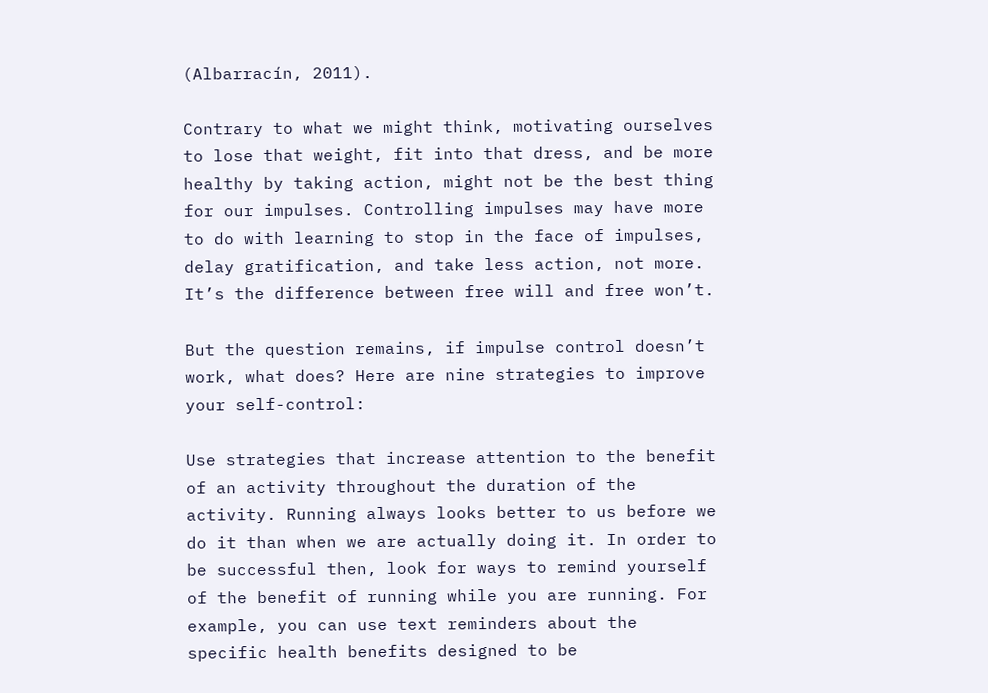(Albarracín, 2011).

Contrary to what we might think, motivating ourselves to lose that weight, fit into that dress, and be more healthy by taking action, might not be the best thing for our impulses. Controlling impulses may have more to do with learning to stop in the face of impulses, delay gratification, and take less action, not more. It’s the difference between free will and free won’t.

But the question remains, if impulse control doesn’t work, what does? Here are nine strategies to improve your self-control:

Use strategies that increase attention to the benefit of an activity throughout the duration of the activity. Running always looks better to us before we do it than when we are actually doing it. In order to be successful then, look for ways to remind yourself of the benefit of running while you are running. For example, you can use text reminders about the specific health benefits designed to be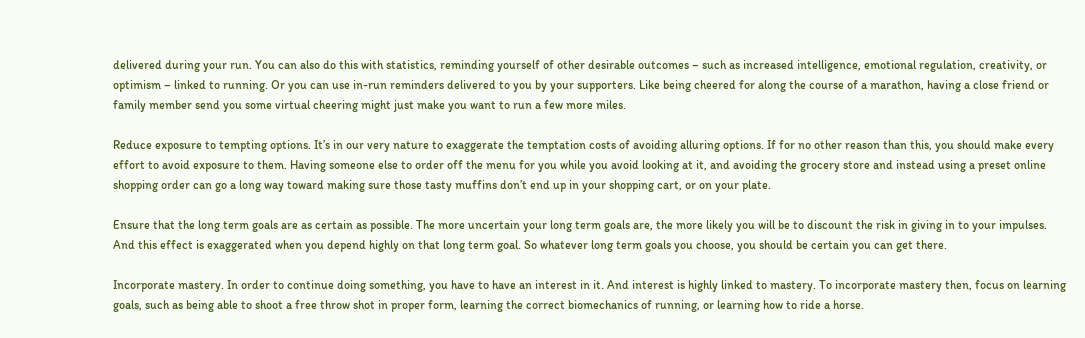delivered during your run. You can also do this with statistics, reminding yourself of other desirable outcomes – such as increased intelligence, emotional regulation, creativity, or optimism – linked to running. Or you can use in-run reminders delivered to you by your supporters. Like being cheered for along the course of a marathon, having a close friend or family member send you some virtual cheering might just make you want to run a few more miles.

Reduce exposure to tempting options. It’s in our very nature to exaggerate the temptation costs of avoiding alluring options. If for no other reason than this, you should make every effort to avoid exposure to them. Having someone else to order off the menu for you while you avoid looking at it, and avoiding the grocery store and instead using a preset online shopping order can go a long way toward making sure those tasty muffins don’t end up in your shopping cart, or on your plate.

Ensure that the long term goals are as certain as possible. The more uncertain your long term goals are, the more likely you will be to discount the risk in giving in to your impulses. And this effect is exaggerated when you depend highly on that long term goal. So whatever long term goals you choose, you should be certain you can get there.

Incorporate mastery. In order to continue doing something, you have to have an interest in it. And interest is highly linked to mastery. To incorporate mastery then, focus on learning goals, such as being able to shoot a free throw shot in proper form, learning the correct biomechanics of running, or learning how to ride a horse.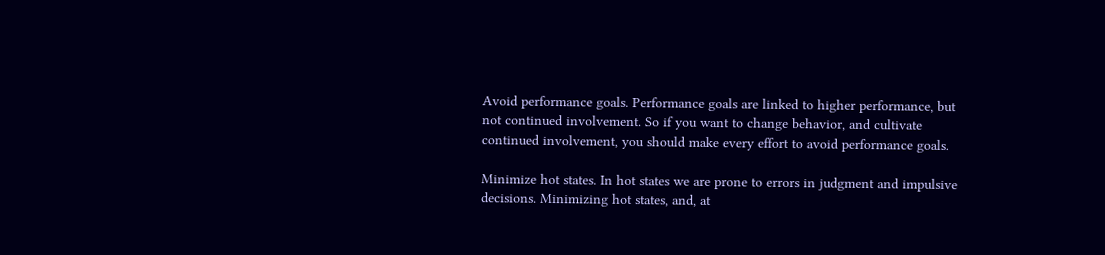Avoid performance goals. Performance goals are linked to higher performance, but not continued involvement. So if you want to change behavior, and cultivate continued involvement, you should make every effort to avoid performance goals.

Minimize hot states. In hot states we are prone to errors in judgment and impulsive decisions. Minimizing hot states, and, at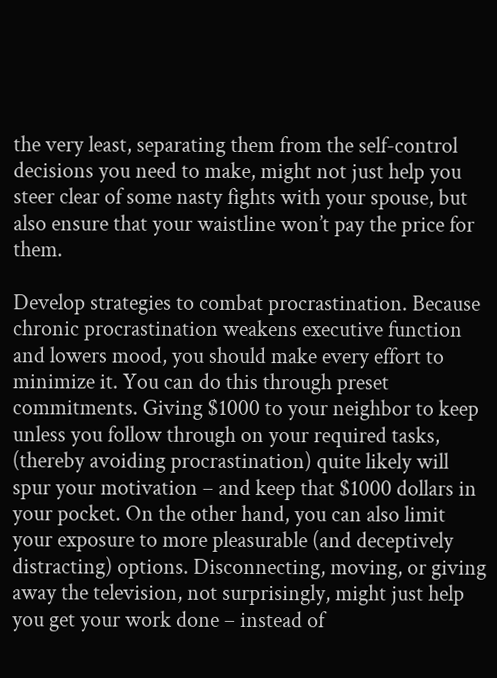the very least, separating them from the self-control decisions you need to make, might not just help you steer clear of some nasty fights with your spouse, but also ensure that your waistline won’t pay the price for them.

Develop strategies to combat procrastination. Because chronic procrastination weakens executive function and lowers mood, you should make every effort to minimize it. You can do this through preset commitments. Giving $1000 to your neighbor to keep unless you follow through on your required tasks, (thereby avoiding procrastination) quite likely will spur your motivation – and keep that $1000 dollars in your pocket. On the other hand, you can also limit your exposure to more pleasurable (and deceptively distracting) options. Disconnecting, moving, or giving away the television, not surprisingly, might just help you get your work done – instead of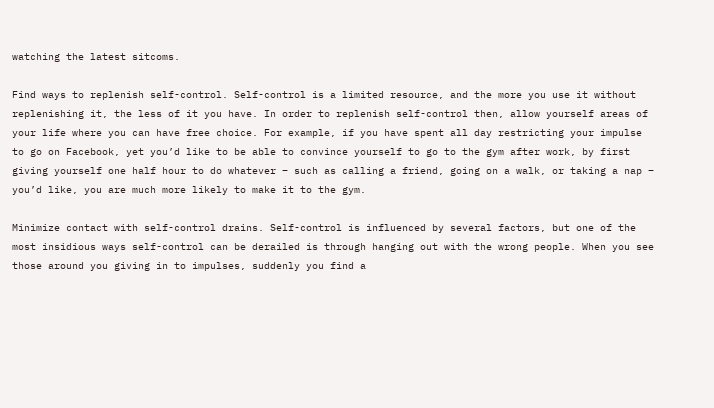watching the latest sitcoms.

Find ways to replenish self-control. Self-control is a limited resource, and the more you use it without replenishing it, the less of it you have. In order to replenish self-control then, allow yourself areas of your life where you can have free choice. For example, if you have spent all day restricting your impulse to go on Facebook, yet you’d like to be able to convince yourself to go to the gym after work, by first giving yourself one half hour to do whatever – such as calling a friend, going on a walk, or taking a nap – you’d like, you are much more likely to make it to the gym.

Minimize contact with self-control drains. Self-control is influenced by several factors, but one of the most insidious ways self-control can be derailed is through hanging out with the wrong people. When you see those around you giving in to impulses, suddenly you find a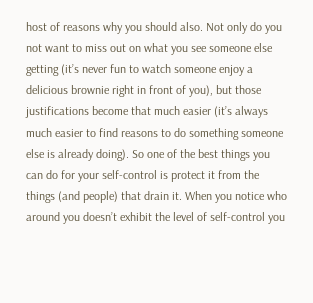host of reasons why you should also. Not only do you not want to miss out on what you see someone else getting (it’s never fun to watch someone enjoy a delicious brownie right in front of you), but those justifications become that much easier (it’s always much easier to find reasons to do something someone else is already doing). So one of the best things you can do for your self-control is protect it from the things (and people) that drain it. When you notice who around you doesn’t exhibit the level of self-control you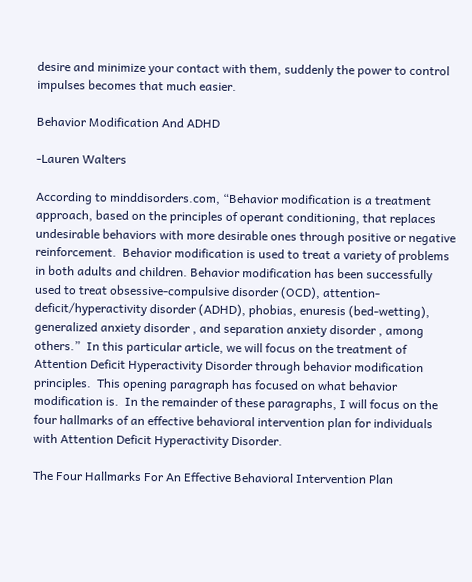desire and minimize your contact with them, suddenly the power to control impulses becomes that much easier.

Behavior Modification And ADHD

-Lauren Walters

According to minddisorders.com, “Behavior modification is a treatment approach, based on the principles of operant conditioning, that replaces undesirable behaviors with more desirable ones through positive or negative reinforcement.  Behavior modification is used to treat a variety of problems in both adults and children. Behavior modification has been successfully used to treat obsessive-compulsive disorder (OCD), attention-deficit/hyperactivity disorder (ADHD), phobias, enuresis (bed-wetting), generalized anxiety disorder , and separation anxiety disorder , among others.”  In this particular article, we will focus on the treatment of Attention Deficit Hyperactivity Disorder through behavior modification principles.  This opening paragraph has focused on what behavior modification is.  In the remainder of these paragraphs, I will focus on the four hallmarks of an effective behavioral intervention plan for individuals with Attention Deficit Hyperactivity Disorder.

The Four Hallmarks For An Effective Behavioral Intervention Plan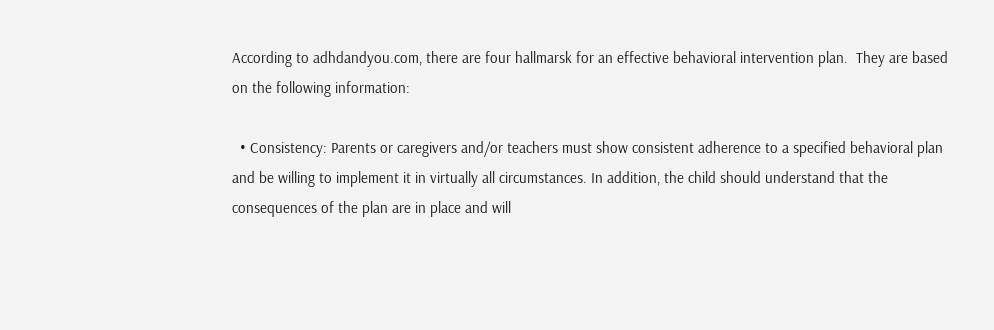According to adhdandyou.com, there are four hallmarsk for an effective behavioral intervention plan.  They are based on the following information:

  • Consistency: Parents or caregivers and/or teachers must show consistent adherence to a specified behavioral plan and be willing to implement it in virtually all circumstances. In addition, the child should understand that the consequences of the plan are in place and will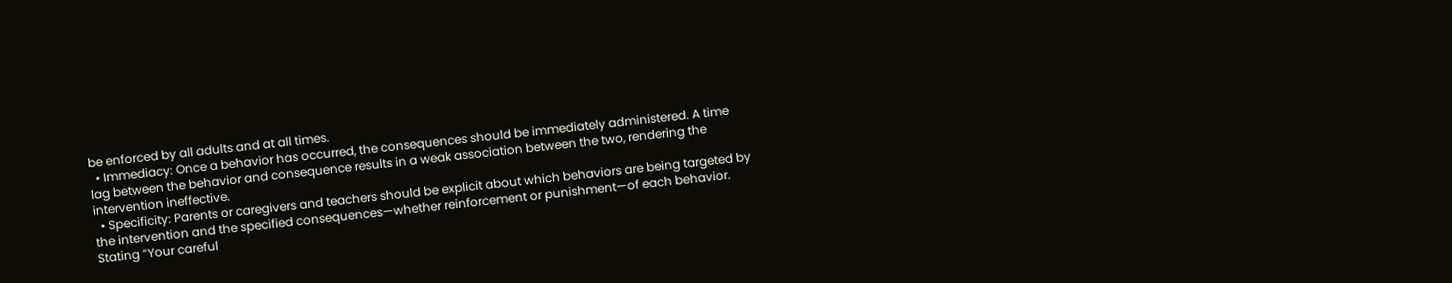be enforced by all adults and at all times.
  • Immediacy: Once a behavior has occurred, the consequences should be immediately administered. A time lag between the behavior and consequence results in a weak association between the two, rendering the intervention ineffective.
  • Specificity: Parents or caregivers and teachers should be explicit about which behaviors are being targeted by the intervention and the specified consequences—whether reinforcement or punishment—of each behavior. Stating “Your careful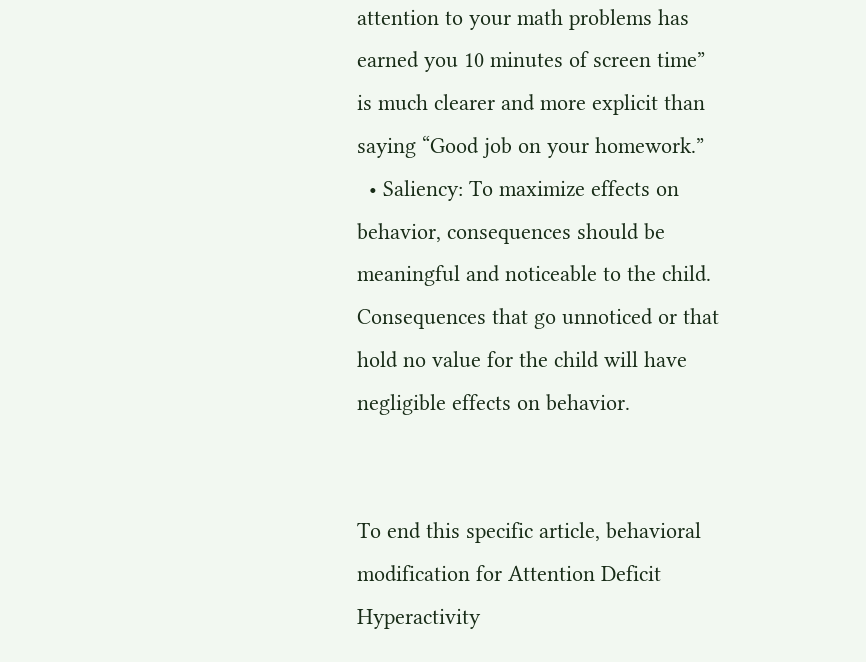attention to your math problems has earned you 10 minutes of screen time” is much clearer and more explicit than saying “Good job on your homework.”
  • Saliency: To maximize effects on behavior, consequences should be meaningful and noticeable to the child. Consequences that go unnoticed or that hold no value for the child will have negligible effects on behavior.


To end this specific article, behavioral modification for Attention Deficit Hyperactivity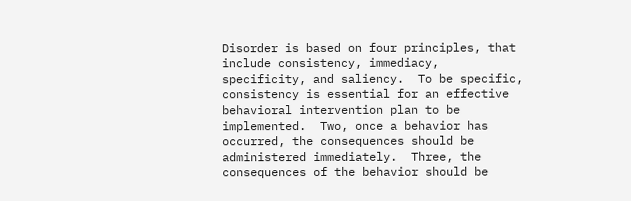Disorder is based on four principles, that include consistency, immediacy, specificity, and saliency.  To be specific, consistency is essential for an effective behavioral intervention plan to be implemented.  Two, once a behavior has occurred, the consequences should be administered immediately.  Three, the consequences of the behavior should be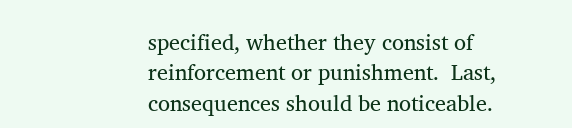specified, whether they consist of reinforcement or punishment.  Last, consequences should be noticeable.